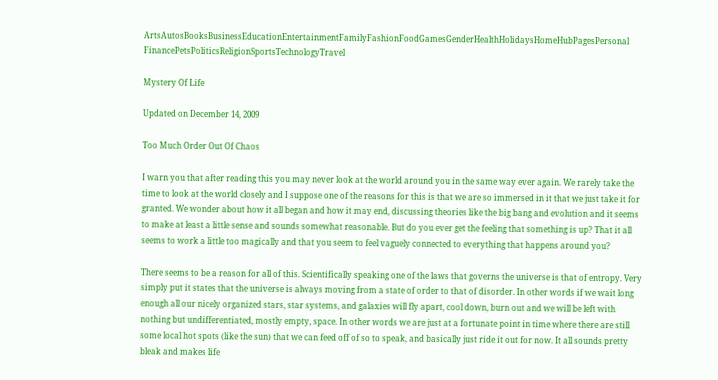ArtsAutosBooksBusinessEducationEntertainmentFamilyFashionFoodGamesGenderHealthHolidaysHomeHubPagesPersonal FinancePetsPoliticsReligionSportsTechnologyTravel

Mystery Of Life

Updated on December 14, 2009

Too Much Order Out Of Chaos

I warn you that after reading this you may never look at the world around you in the same way ever again. We rarely take the time to look at the world closely and I suppose one of the reasons for this is that we are so immersed in it that we just take it for granted. We wonder about how it all began and how it may end, discussing theories like the big bang and evolution and it seems to make at least a little sense and sounds somewhat reasonable. But do you ever get the feeling that something is up? That it all seems to work a little too magically and that you seem to feel vaguely connected to everything that happens around you?

There seems to be a reason for all of this. Scientifically speaking one of the laws that governs the universe is that of entropy. Very simply put it states that the universe is always moving from a state of order to that of disorder. In other words if we wait long enough all our nicely organized stars, star systems, and galaxies will fly apart, cool down, burn out and we will be left with nothing but undifferentiated, mostly empty, space. In other words we are just at a fortunate point in time where there are still some local hot spots (like the sun) that we can feed off of so to speak, and basically just ride it out for now. It all sounds pretty bleak and makes life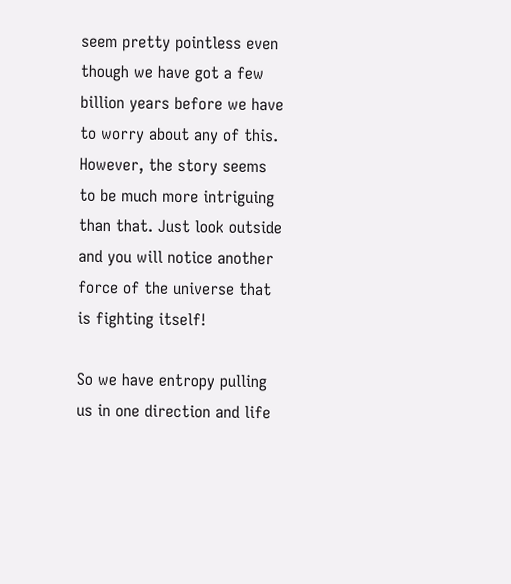seem pretty pointless even though we have got a few billion years before we have to worry about any of this. However, the story seems to be much more intriguing than that. Just look outside and you will notice another force of the universe that is fighting itself!

So we have entropy pulling us in one direction and life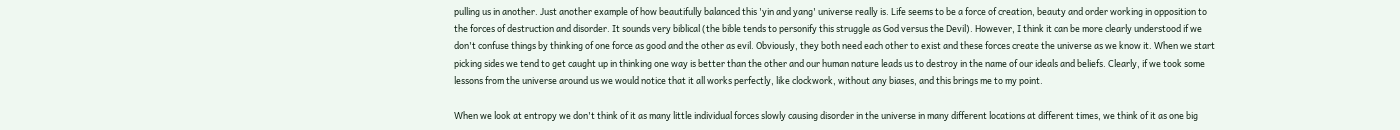pulling us in another. Just another example of how beautifully balanced this 'yin and yang' universe really is. Life seems to be a force of creation, beauty and order working in opposition to the forces of destruction and disorder. It sounds very biblical (the bible tends to personify this struggle as God versus the Devil). However, I think it can be more clearly understood if we don't confuse things by thinking of one force as good and the other as evil. Obviously, they both need each other to exist and these forces create the universe as we know it. When we start picking sides we tend to get caught up in thinking one way is better than the other and our human nature leads us to destroy in the name of our ideals and beliefs. Clearly, if we took some lessons from the universe around us we would notice that it all works perfectly, like clockwork, without any biases, and this brings me to my point.

When we look at entropy we don't think of it as many little individual forces slowly causing disorder in the universe in many different locations at different times, we think of it as one big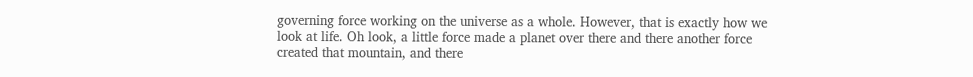governing force working on the universe as a whole. However, that is exactly how we look at life. Oh look, a little force made a planet over there and there another force created that mountain, and there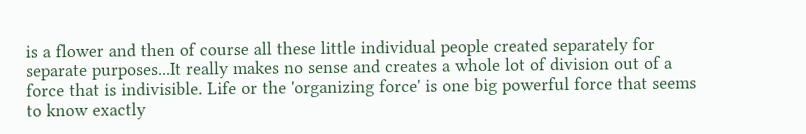is a flower and then of course all these little individual people created separately for separate purposes...It really makes no sense and creates a whole lot of division out of a force that is indivisible. Life or the 'organizing force' is one big powerful force that seems to know exactly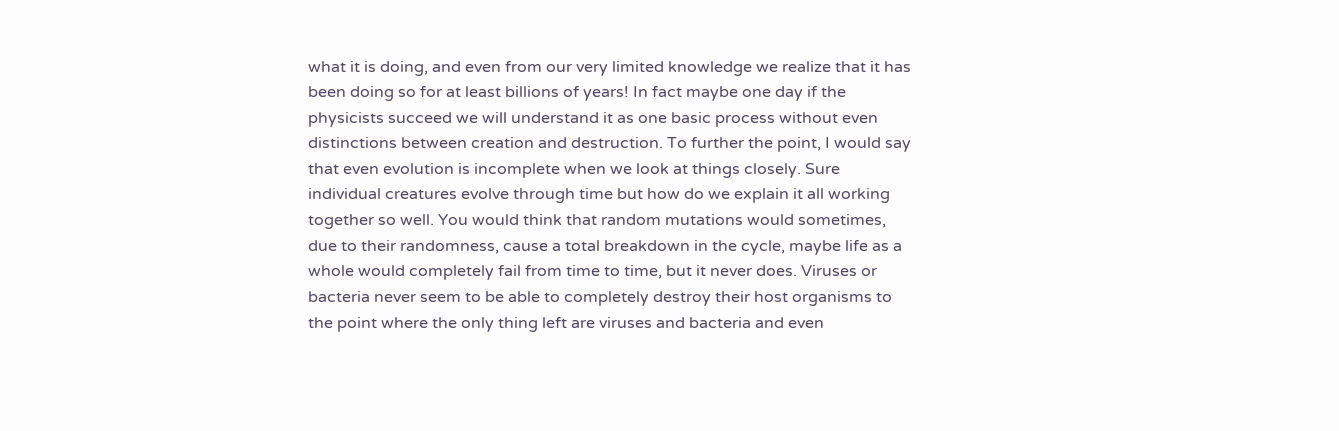what it is doing, and even from our very limited knowledge we realize that it has been doing so for at least billions of years! In fact maybe one day if the physicists succeed we will understand it as one basic process without even distinctions between creation and destruction. To further the point, I would say that even evolution is incomplete when we look at things closely. Sure individual creatures evolve through time but how do we explain it all working together so well. You would think that random mutations would sometimes, due to their randomness, cause a total breakdown in the cycle, maybe life as a whole would completely fail from time to time, but it never does. Viruses or bacteria never seem to be able to completely destroy their host organisms to the point where the only thing left are viruses and bacteria and even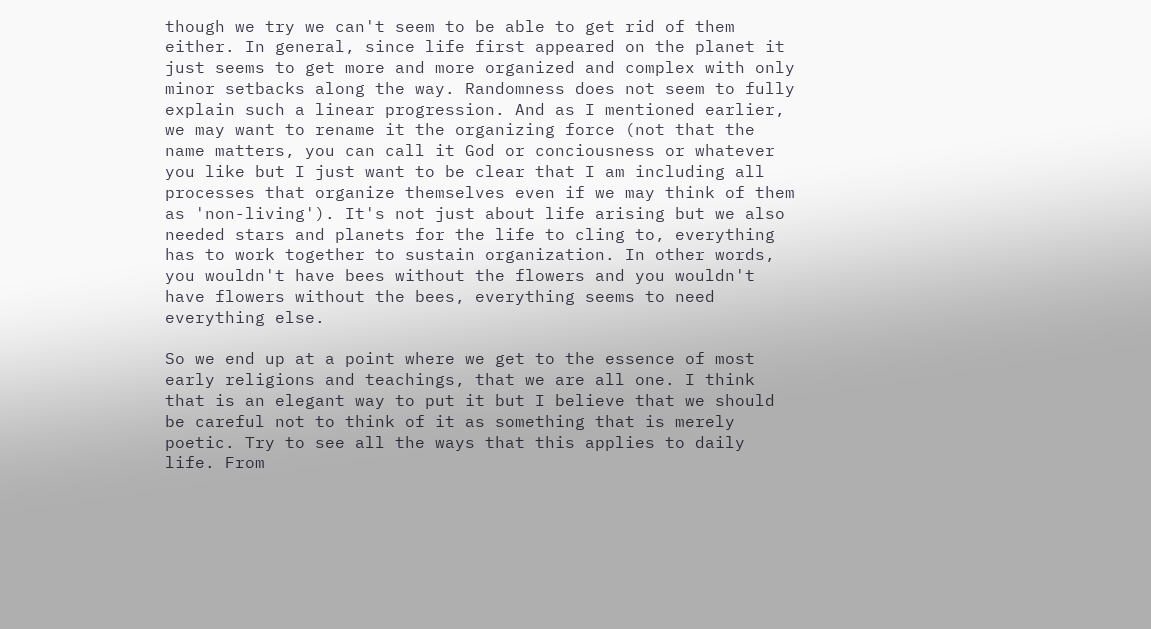though we try we can't seem to be able to get rid of them either. In general, since life first appeared on the planet it just seems to get more and more organized and complex with only minor setbacks along the way. Randomness does not seem to fully explain such a linear progression. And as I mentioned earlier, we may want to rename it the organizing force (not that the name matters, you can call it God or conciousness or whatever you like but I just want to be clear that I am including all processes that organize themselves even if we may think of them as 'non-living'). It's not just about life arising but we also needed stars and planets for the life to cling to, everything has to work together to sustain organization. In other words, you wouldn't have bees without the flowers and you wouldn't have flowers without the bees, everything seems to need everything else.

So we end up at a point where we get to the essence of most early religions and teachings, that we are all one. I think that is an elegant way to put it but I believe that we should be careful not to think of it as something that is merely poetic. Try to see all the ways that this applies to daily life. From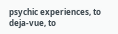psychic experiences, to deja-vue, to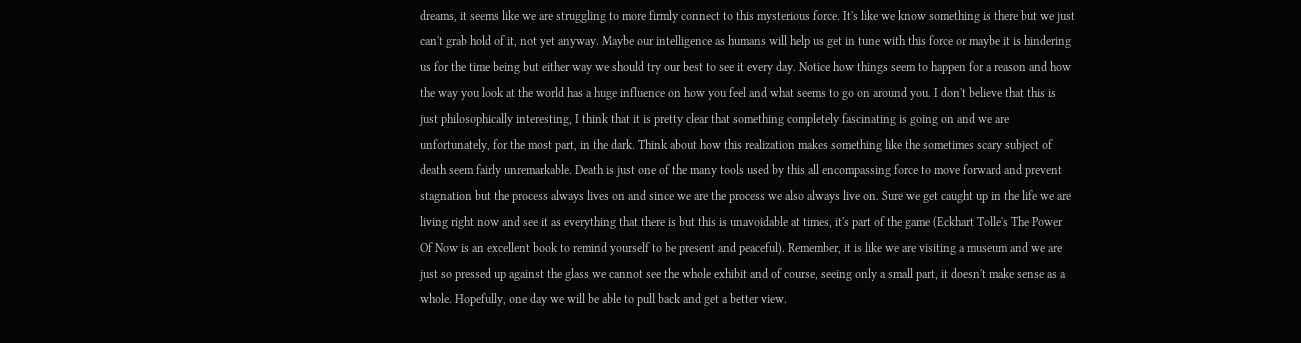dreams, it seems like we are struggling to more firmly connect to this mysterious force. It's like we know something is there but we just can't grab hold of it, not yet anyway. Maybe our intelligence as humans will help us get in tune with this force or maybe it is hindering us for the time being but either way we should try our best to see it every day. Notice how things seem to happen for a reason and how the way you look at the world has a huge influence on how you feel and what seems to go on around you. I don't believe that this is just philosophically interesting, I think that it is pretty clear that something completely fascinating is going on and we are unfortunately, for the most part, in the dark. Think about how this realization makes something like the sometimes scary subject of death seem fairly unremarkable. Death is just one of the many tools used by this all encompassing force to move forward and prevent stagnation but the process always lives on and since we are the process we also always live on. Sure we get caught up in the life we are living right now and see it as everything that there is but this is unavoidable at times, it's part of the game (Eckhart Tolle's The Power Of Now is an excellent book to remind yourself to be present and peaceful). Remember, it is like we are visiting a museum and we are just so pressed up against the glass we cannot see the whole exhibit and of course, seeing only a small part, it doesn't make sense as a whole. Hopefully, one day we will be able to pull back and get a better view.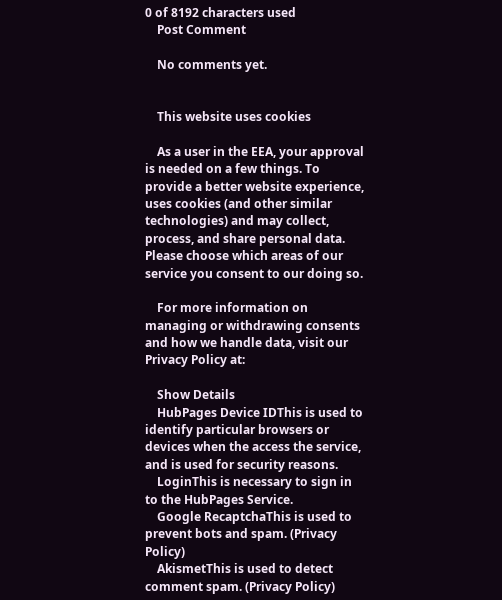0 of 8192 characters used
    Post Comment

    No comments yet.


    This website uses cookies

    As a user in the EEA, your approval is needed on a few things. To provide a better website experience, uses cookies (and other similar technologies) and may collect, process, and share personal data. Please choose which areas of our service you consent to our doing so.

    For more information on managing or withdrawing consents and how we handle data, visit our Privacy Policy at:

    Show Details
    HubPages Device IDThis is used to identify particular browsers or devices when the access the service, and is used for security reasons.
    LoginThis is necessary to sign in to the HubPages Service.
    Google RecaptchaThis is used to prevent bots and spam. (Privacy Policy)
    AkismetThis is used to detect comment spam. (Privacy Policy)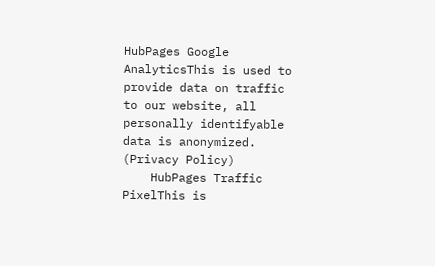HubPages Google AnalyticsThis is used to provide data on traffic to our website, all personally identifyable data is anonymized. (Privacy Policy)
    HubPages Traffic PixelThis is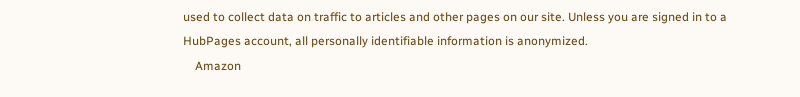used to collect data on traffic to articles and other pages on our site. Unless you are signed in to a HubPages account, all personally identifiable information is anonymized.
    Amazon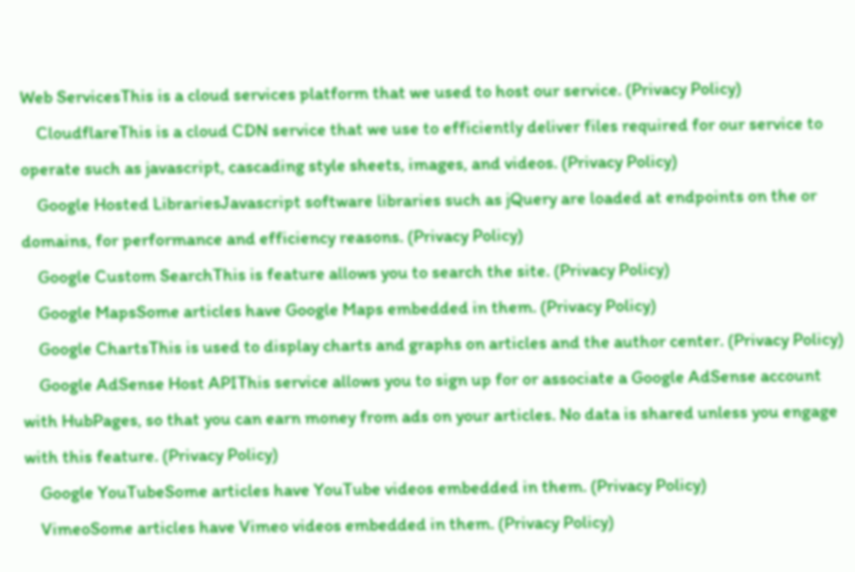Web ServicesThis is a cloud services platform that we used to host our service. (Privacy Policy)
    CloudflareThis is a cloud CDN service that we use to efficiently deliver files required for our service to operate such as javascript, cascading style sheets, images, and videos. (Privacy Policy)
    Google Hosted LibrariesJavascript software libraries such as jQuery are loaded at endpoints on the or domains, for performance and efficiency reasons. (Privacy Policy)
    Google Custom SearchThis is feature allows you to search the site. (Privacy Policy)
    Google MapsSome articles have Google Maps embedded in them. (Privacy Policy)
    Google ChartsThis is used to display charts and graphs on articles and the author center. (Privacy Policy)
    Google AdSense Host APIThis service allows you to sign up for or associate a Google AdSense account with HubPages, so that you can earn money from ads on your articles. No data is shared unless you engage with this feature. (Privacy Policy)
    Google YouTubeSome articles have YouTube videos embedded in them. (Privacy Policy)
    VimeoSome articles have Vimeo videos embedded in them. (Privacy Policy)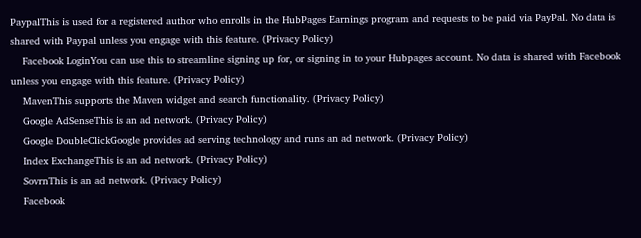PaypalThis is used for a registered author who enrolls in the HubPages Earnings program and requests to be paid via PayPal. No data is shared with Paypal unless you engage with this feature. (Privacy Policy)
    Facebook LoginYou can use this to streamline signing up for, or signing in to your Hubpages account. No data is shared with Facebook unless you engage with this feature. (Privacy Policy)
    MavenThis supports the Maven widget and search functionality. (Privacy Policy)
    Google AdSenseThis is an ad network. (Privacy Policy)
    Google DoubleClickGoogle provides ad serving technology and runs an ad network. (Privacy Policy)
    Index ExchangeThis is an ad network. (Privacy Policy)
    SovrnThis is an ad network. (Privacy Policy)
    Facebook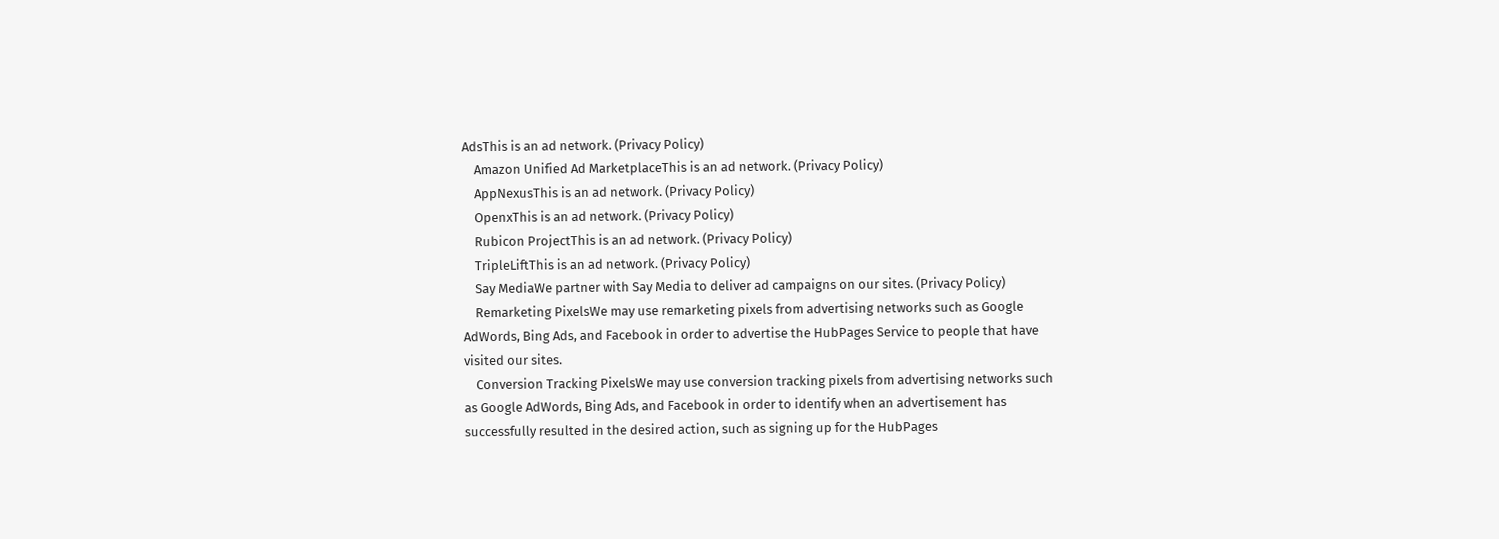AdsThis is an ad network. (Privacy Policy)
    Amazon Unified Ad MarketplaceThis is an ad network. (Privacy Policy)
    AppNexusThis is an ad network. (Privacy Policy)
    OpenxThis is an ad network. (Privacy Policy)
    Rubicon ProjectThis is an ad network. (Privacy Policy)
    TripleLiftThis is an ad network. (Privacy Policy)
    Say MediaWe partner with Say Media to deliver ad campaigns on our sites. (Privacy Policy)
    Remarketing PixelsWe may use remarketing pixels from advertising networks such as Google AdWords, Bing Ads, and Facebook in order to advertise the HubPages Service to people that have visited our sites.
    Conversion Tracking PixelsWe may use conversion tracking pixels from advertising networks such as Google AdWords, Bing Ads, and Facebook in order to identify when an advertisement has successfully resulted in the desired action, such as signing up for the HubPages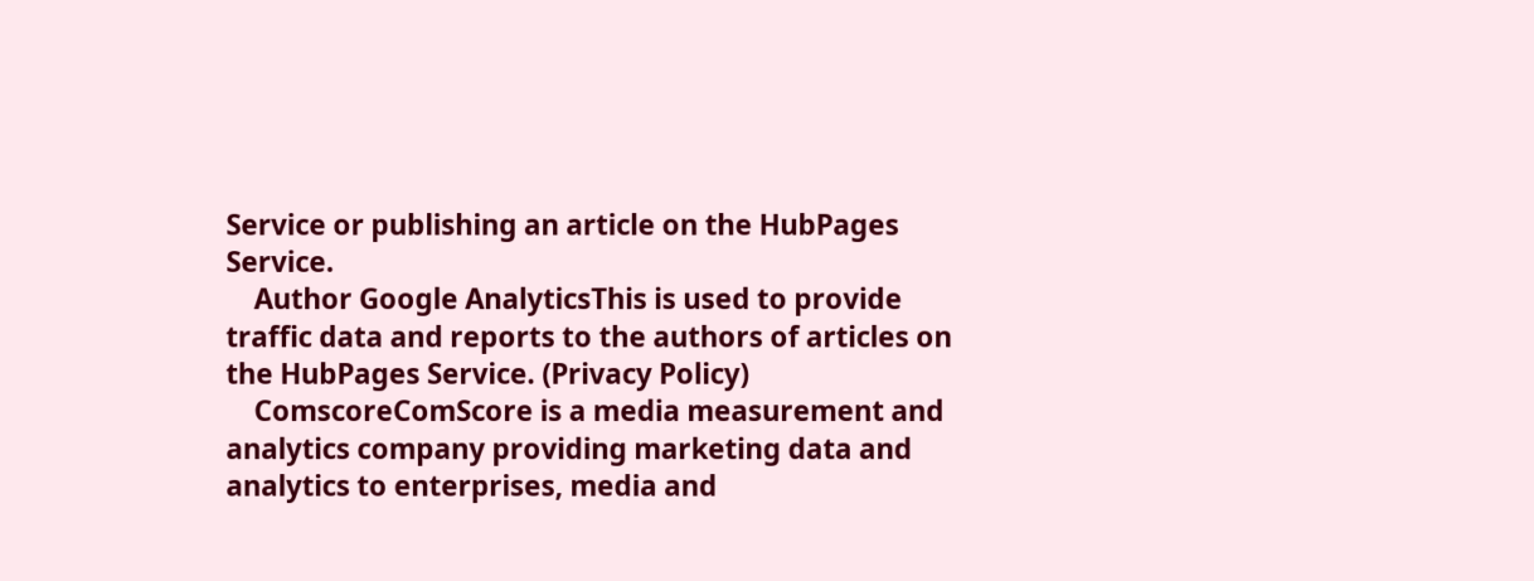Service or publishing an article on the HubPages Service.
    Author Google AnalyticsThis is used to provide traffic data and reports to the authors of articles on the HubPages Service. (Privacy Policy)
    ComscoreComScore is a media measurement and analytics company providing marketing data and analytics to enterprises, media and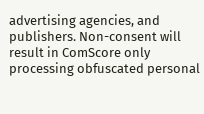advertising agencies, and publishers. Non-consent will result in ComScore only processing obfuscated personal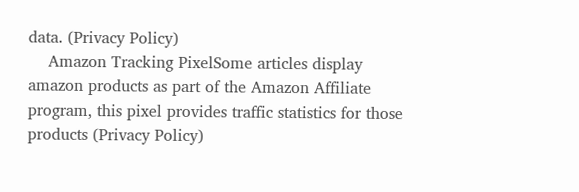data. (Privacy Policy)
    Amazon Tracking PixelSome articles display amazon products as part of the Amazon Affiliate program, this pixel provides traffic statistics for those products (Privacy Policy)